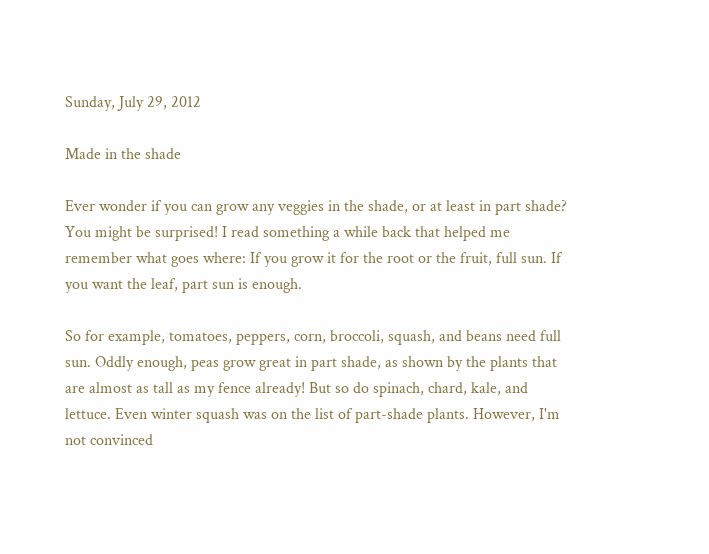Sunday, July 29, 2012

Made in the shade

Ever wonder if you can grow any veggies in the shade, or at least in part shade? You might be surprised! I read something a while back that helped me remember what goes where: If you grow it for the root or the fruit, full sun. If you want the leaf, part sun is enough.

So for example, tomatoes, peppers, corn, broccoli, squash, and beans need full sun. Oddly enough, peas grow great in part shade, as shown by the plants that are almost as tall as my fence already! But so do spinach, chard, kale, and lettuce. Even winter squash was on the list of part-shade plants. However, I'm not convinced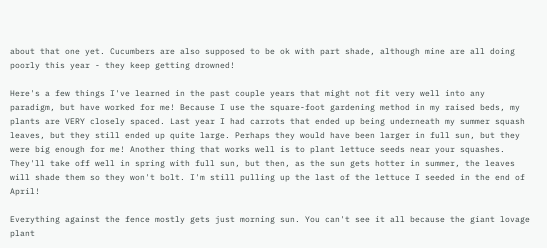about that one yet. Cucumbers are also supposed to be ok with part shade, although mine are all doing poorly this year - they keep getting drowned!

Here's a few things I've learned in the past couple years that might not fit very well into any paradigm, but have worked for me! Because I use the square-foot gardening method in my raised beds, my plants are VERY closely spaced. Last year I had carrots that ended up being underneath my summer squash leaves, but they still ended up quite large. Perhaps they would have been larger in full sun, but they were big enough for me! Another thing that works well is to plant lettuce seeds near your squashes. They'll take off well in spring with full sun, but then, as the sun gets hotter in summer, the leaves will shade them so they won't bolt. I'm still pulling up the last of the lettuce I seeded in the end of April!

Everything against the fence mostly gets just morning sun. You can't see it all because the giant lovage plant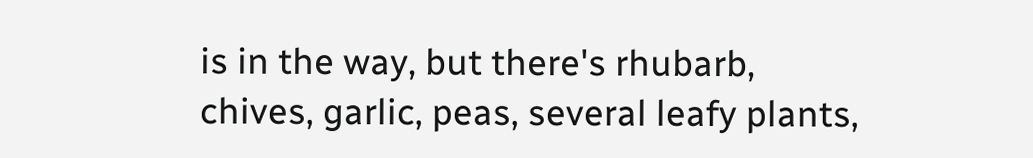is in the way, but there's rhubarb, chives, garlic, peas, several leafy plants,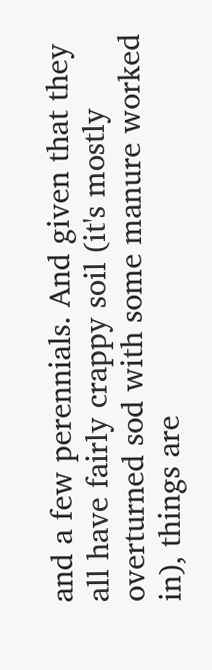and a few perennials. And given that they all have fairly crappy soil (it's mostly overturned sod with some manure worked in), things are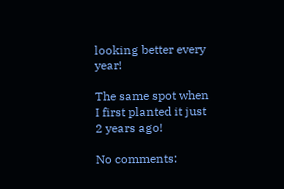looking better every year!

The same spot when I first planted it just 2 years ago!

No comments: